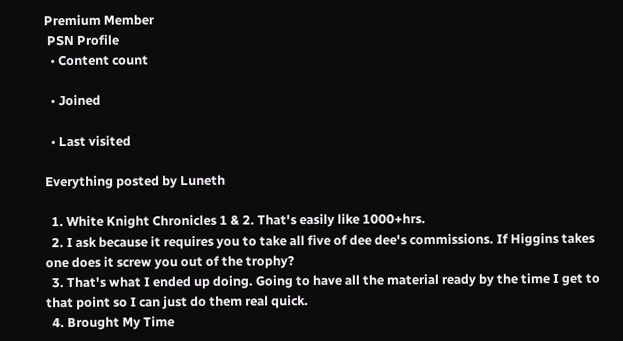Premium Member
 PSN Profile
  • Content count

  • Joined

  • Last visited

Everything posted by Luneth

  1. White Knight Chronicles 1 & 2. That's easily like 1000+hrs.
  2. I ask because it requires you to take all five of dee dee's commissions. If Higgins takes one does it screw you out of the trophy?
  3. That's what I ended up doing. Going to have all the material ready by the time I get to that point so I can just do them real quick.
  4. Brought My Time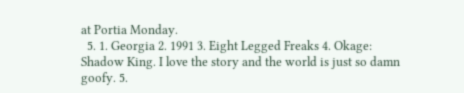at Portia Monday.
  5. 1. Georgia 2. 1991 3. Eight Legged Freaks 4. Okage: Shadow King. I love the story and the world is just so damn goofy. 5.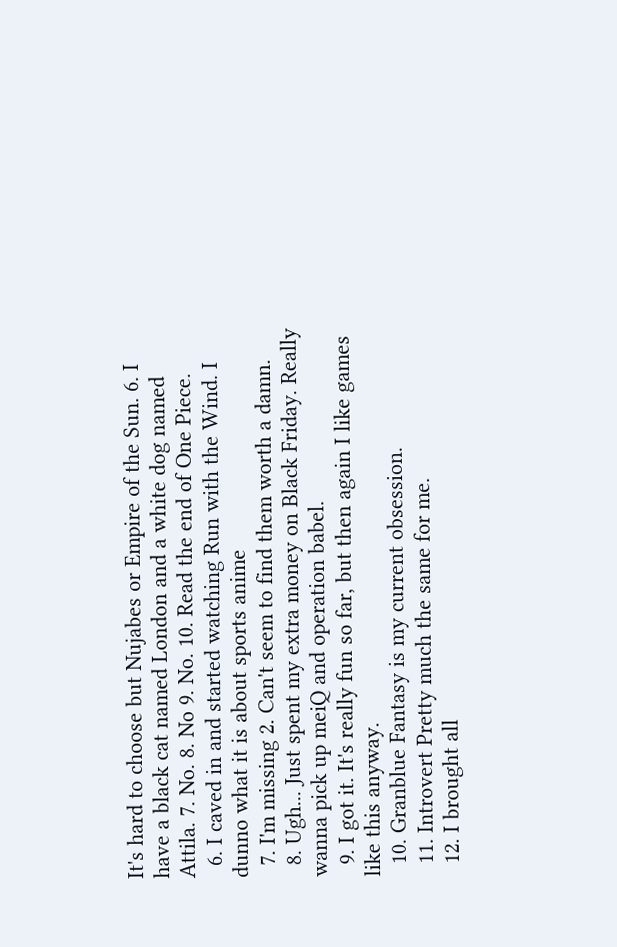It's hard to choose but Nujabes or Empire of the Sun. 6. I have a black cat named London and a white dog named Attila. 7. No. 8. No 9. No. 10. Read the end of One Piece.
  6. I caved in and started watching Run with the Wind. I dunno what it is about sports anime
  7. I'm missing 2. Can't seem to find them worth a damn.
  8. Ugh... Just spent my extra money on Black Friday. Really wanna pick up meiQ and operation babel.
  9. I got it. It's really fun so far, but then again I like games like this anyway.
  10. Granblue Fantasy is my current obsession.
  11. Introvert Pretty much the same for me.
  12. I brought all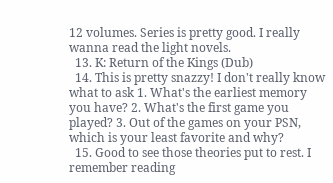12 volumes. Series is pretty good. I really wanna read the light novels.
  13. K: Return of the Kings (Dub)
  14. This is pretty snazzy! I don't really know what to ask 1. What's the earliest memory you have? 2. What's the first game you played? 3. Out of the games on your PSN, which is your least favorite and why?
  15. Good to see those theories put to rest. I remember reading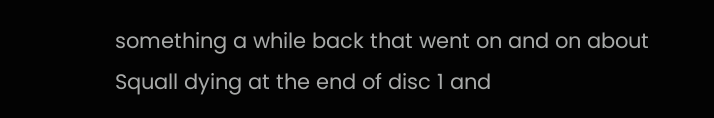something a while back that went on and on about Squall dying at the end of disc 1 and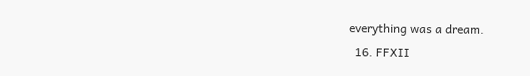everything was a dream.
  16. FFXII